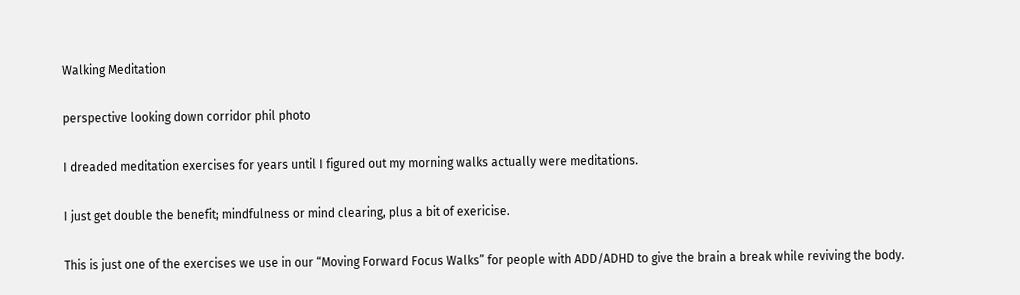Walking Meditation

perspective looking down corridor phil photo

I dreaded meditation exercises for years until I figured out my morning walks actually were meditations.

I just get double the benefit; mindfulness or mind clearing, plus a bit of exericise.

This is just one of the exercises we use in our “Moving Forward Focus Walks” for people with ADD/ADHD to give the brain a break while reviving the body.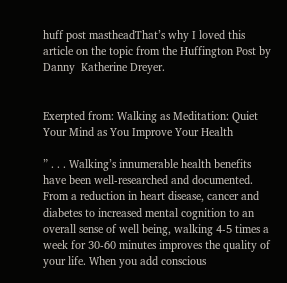huff post mastheadThat’s why I loved this article on the topic from the Huffington Post by Danny  Katherine Dreyer.


Exerpted from: Walking as Meditation: Quiet Your Mind as You Improve Your Health

” . . . Walking’s innumerable health benefits have been well-researched and documented. From a reduction in heart disease, cancer and diabetes to increased mental cognition to an overall sense of well being, walking 4-5 times a week for 30-60 minutes improves the quality of your life. When you add conscious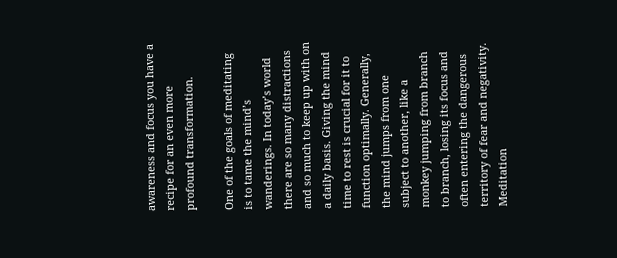awareness and focus you have a recipe for an even more profound transformation.

One of the goals of meditating is to tame the mind’s wanderings. In today’s world there are so many distractions and so much to keep up with on a daily basis. Giving the mind time to rest is crucial for it to function optimally. Generally, the mind jumps from one subject to another, like a monkey jumping from branch to branch, losing its focus and often entering the dangerous territory of fear and negativity. Meditation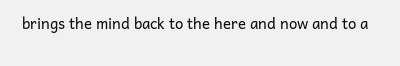brings the mind back to the here and now and to a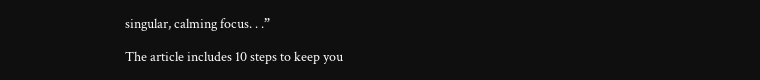singular, calming focus. . .”

The article includes 10 steps to keep you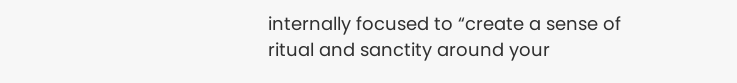internally focused to “create a sense of ritual and sanctity around your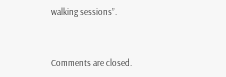walking sessions”.



Comments are closed.